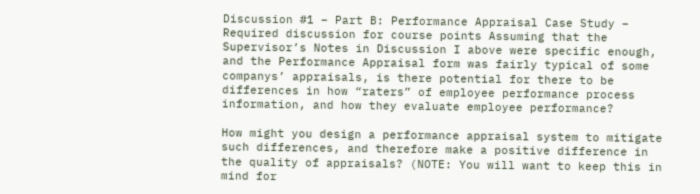Discussion #1 – Part B: Performance Appraisal Case Study – Required discussion for course points Assuming that the Supervisor’s Notes in Discussion I above were specific enough, and the Performance Appraisal form was fairly typical of some companys’ appraisals, is there potential for there to be differences in how “raters” of employee performance process information, and how they evaluate employee performance?

How might you design a performance appraisal system to mitigate such differences, and therefore make a positive difference in the quality of appraisals? (NOTE: You will want to keep this in mind for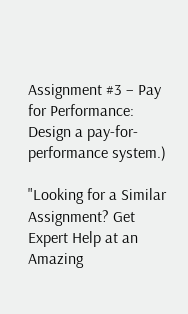Assignment #3 – Pay for Performance: Design a pay-for-performance system.)

"Looking for a Similar Assignment? Get Expert Help at an Amazing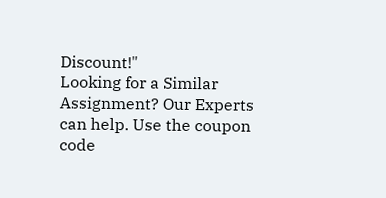Discount!"
Looking for a Similar Assignment? Our Experts can help. Use the coupon code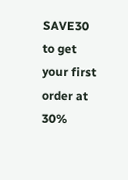SAVE30 to get your first order at 30%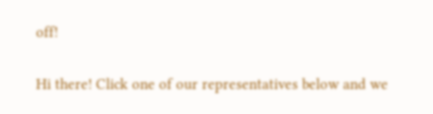off!

Hi there! Click one of our representatives below and we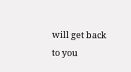will get back to you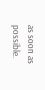as soon as possible.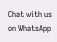Chat with us on WhatsApp